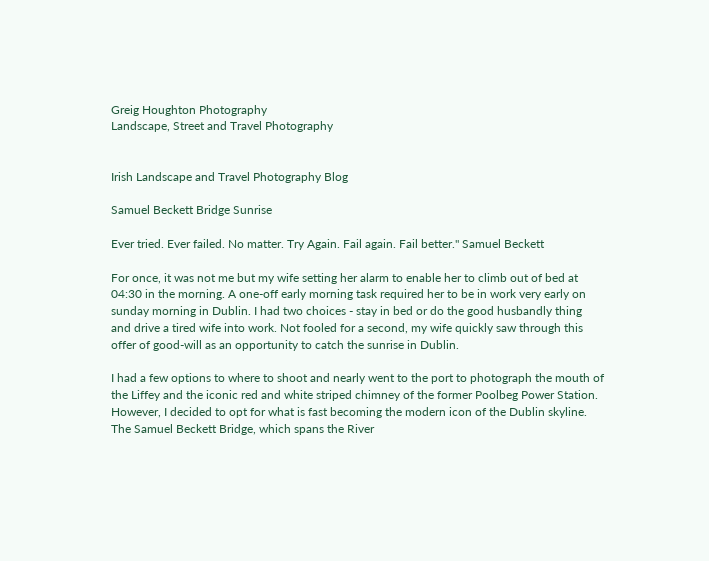Greig Houghton Photography
Landscape, Street and Travel Photography


Irish Landscape and Travel Photography Blog

Samuel Beckett Bridge Sunrise

Ever tried. Ever failed. No matter. Try Again. Fail again. Fail better." Samuel Beckett

For once, it was not me but my wife setting her alarm to enable her to climb out of bed at 04:30 in the morning. A one-off early morning task required her to be in work very early on sunday morning in Dublin. I had two choices - stay in bed or do the good husbandly thing and drive a tired wife into work. Not fooled for a second, my wife quickly saw through this offer of good-will as an opportunity to catch the sunrise in Dublin.

I had a few options to where to shoot and nearly went to the port to photograph the mouth of the Liffey and the iconic red and white striped chimney of the former Poolbeg Power Station. However, I decided to opt for what is fast becoming the modern icon of the Dublin skyline. The Samuel Beckett Bridge, which spans the River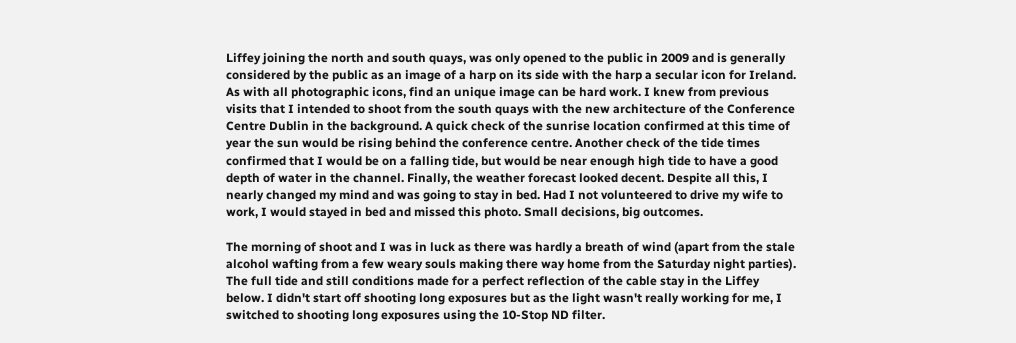Liffey joining the north and south quays, was only opened to the public in 2009 and is generally considered by the public as an image of a harp on its side with the harp a secular icon for Ireland. As with all photographic icons, find an unique image can be hard work. I knew from previous visits that I intended to shoot from the south quays with the new architecture of the Conference Centre Dublin in the background. A quick check of the sunrise location confirmed at this time of year the sun would be rising behind the conference centre. Another check of the tide times confirmed that I would be on a falling tide, but would be near enough high tide to have a good depth of water in the channel. Finally, the weather forecast looked decent. Despite all this, I nearly changed my mind and was going to stay in bed. Had I not volunteered to drive my wife to work, I would stayed in bed and missed this photo. Small decisions, big outcomes.

The morning of shoot and I was in luck as there was hardly a breath of wind (apart from the stale alcohol wafting from a few weary souls making there way home from the Saturday night parties). The full tide and still conditions made for a perfect reflection of the cable stay in the Liffey below. I didn't start off shooting long exposures but as the light wasn't really working for me, I switched to shooting long exposures using the 10-Stop ND filter.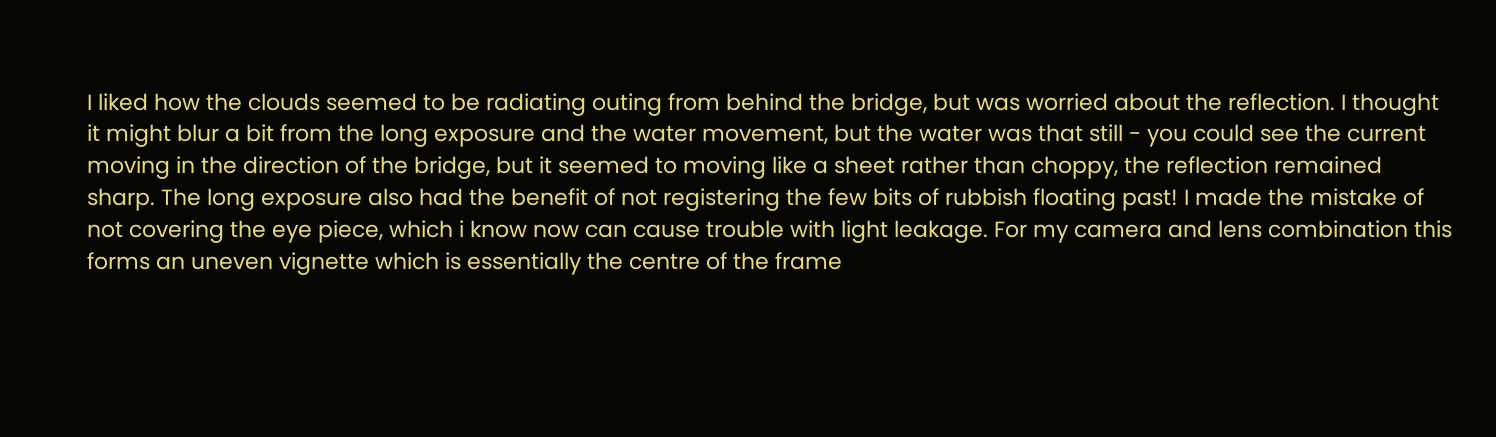I liked how the clouds seemed to be radiating outing from behind the bridge, but was worried about the reflection. I thought it might blur a bit from the long exposure and the water movement, but the water was that still - you could see the current moving in the direction of the bridge, but it seemed to moving like a sheet rather than choppy, the reflection remained sharp. The long exposure also had the benefit of not registering the few bits of rubbish floating past! I made the mistake of not covering the eye piece, which i know now can cause trouble with light leakage. For my camera and lens combination this forms an uneven vignette which is essentially the centre of the frame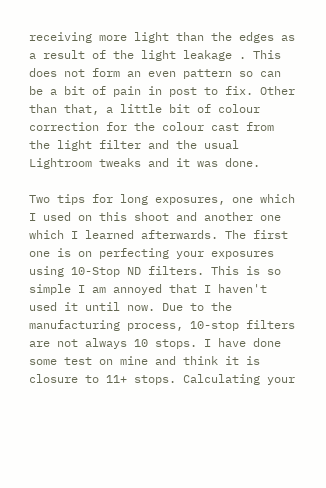receiving more light than the edges as a result of the light leakage . This does not form an even pattern so can be a bit of pain in post to fix. Other than that, a little bit of colour correction for the colour cast from the light filter and the usual Lightroom tweaks and it was done.

Two tips for long exposures, one which I used on this shoot and another one which I learned afterwards. The first one is on perfecting your exposures using 10-Stop ND filters. This is so simple I am annoyed that I haven't used it until now. Due to the manufacturing process, 10-stop filters are not always 10 stops. I have done some test on mine and think it is closure to 11+ stops. Calculating your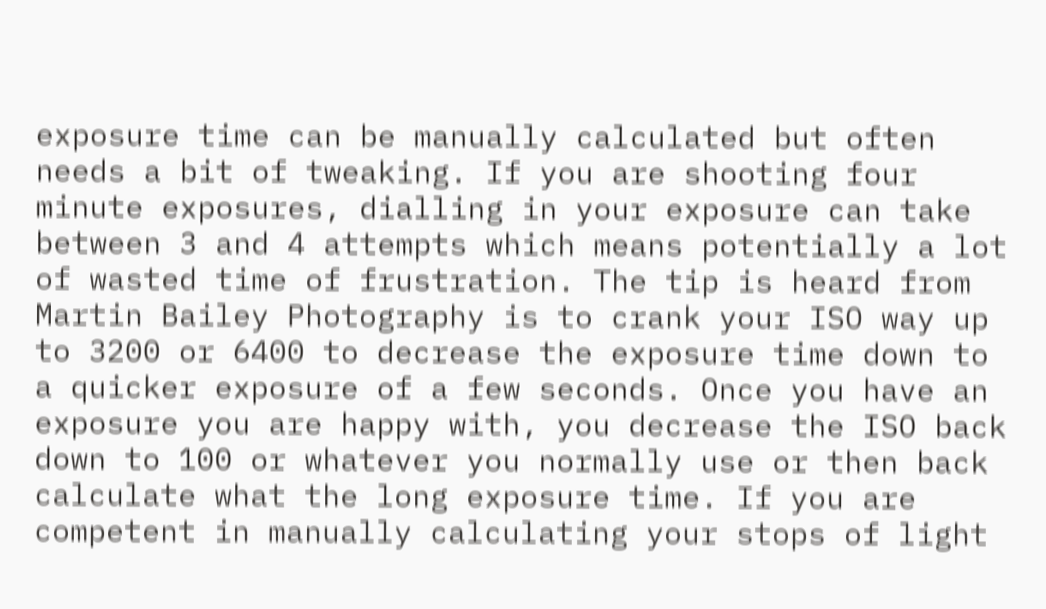exposure time can be manually calculated but often needs a bit of tweaking. If you are shooting four minute exposures, dialling in your exposure can take between 3 and 4 attempts which means potentially a lot of wasted time of frustration. The tip is heard from Martin Bailey Photography is to crank your ISO way up to 3200 or 6400 to decrease the exposure time down to a quicker exposure of a few seconds. Once you have an exposure you are happy with, you decrease the ISO back down to 100 or whatever you normally use or then back calculate what the long exposure time. If you are competent in manually calculating your stops of light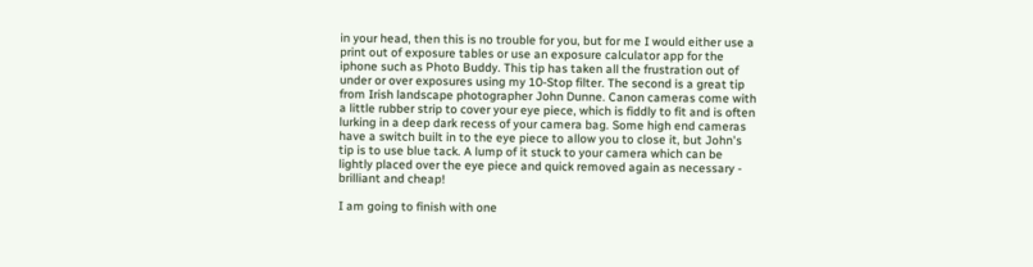in your head, then this is no trouble for you, but for me I would either use a print out of exposure tables or use an exposure calculator app for the iphone such as Photo Buddy. This tip has taken all the frustration out of under or over exposures using my 10-Stop filter. The second is a great tip from Irish landscape photographer John Dunne. Canon cameras come with a little rubber strip to cover your eye piece, which is fiddly to fit and is often lurking in a deep dark recess of your camera bag. Some high end cameras have a switch built in to the eye piece to allow you to close it, but John's tip is to use blue tack. A lump of it stuck to your camera which can be lightly placed over the eye piece and quick removed again as necessary - brilliant and cheap!

I am going to finish with one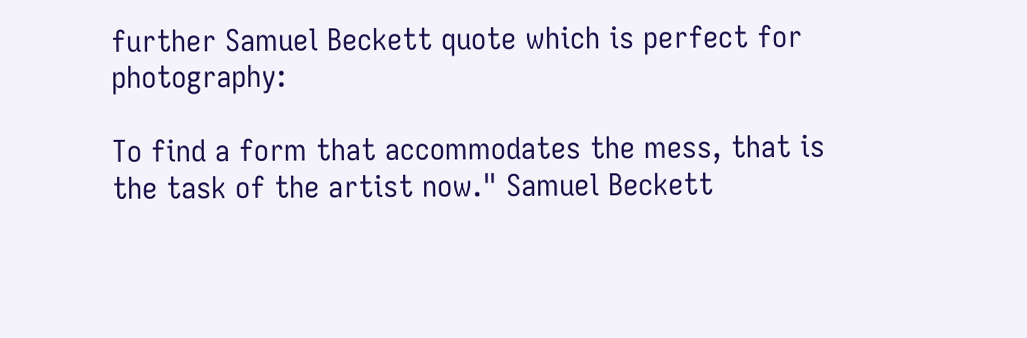further Samuel Beckett quote which is perfect for photography:

To find a form that accommodates the mess, that is the task of the artist now." Samuel Beckett